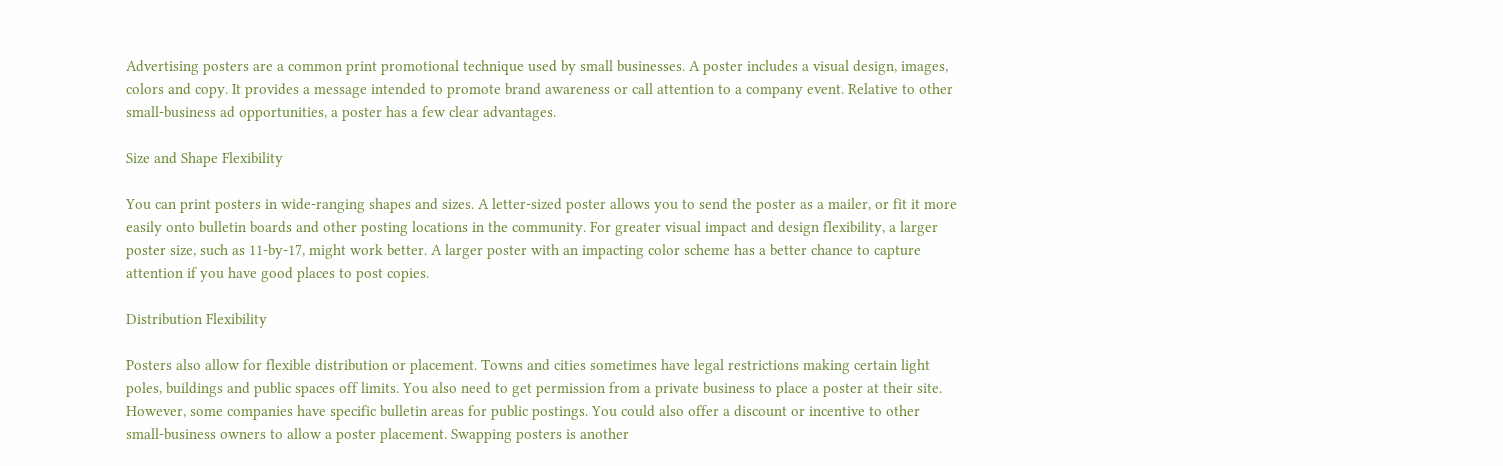Advertising posters are a common print promotional technique used by small businesses. A poster includes a visual design, images, colors and copy. It provides a message intended to promote brand awareness or call attention to a company event. Relative to other small-business ad opportunities, a poster has a few clear advantages.

Size and Shape Flexibility

You can print posters in wide-ranging shapes and sizes. A letter-sized poster allows you to send the poster as a mailer, or fit it more easily onto bulletin boards and other posting locations in the community. For greater visual impact and design flexibility, a larger poster size, such as 11-by-17, might work better. A larger poster with an impacting color scheme has a better chance to capture attention if you have good places to post copies.

Distribution Flexibility

Posters also allow for flexible distribution or placement. Towns and cities sometimes have legal restrictions making certain light poles, buildings and public spaces off limits. You also need to get permission from a private business to place a poster at their site. However, some companies have specific bulletin areas for public postings. You could also offer a discount or incentive to other small-business owners to allow a poster placement. Swapping posters is another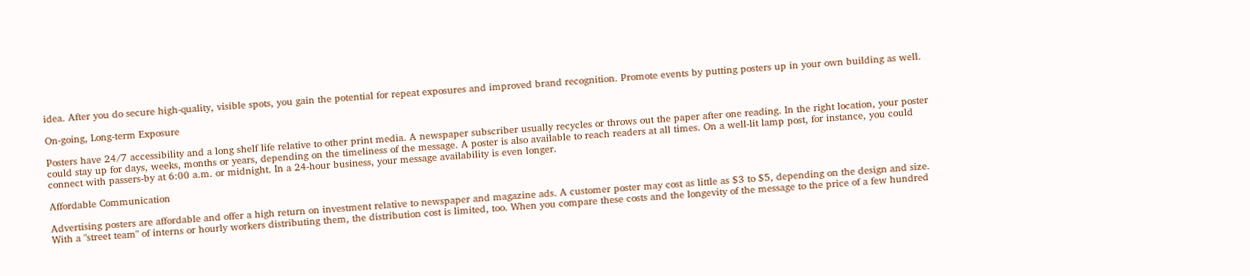idea. After you do secure high-quality, visible spots, you gain the potential for repeat exposures and improved brand recognition. Promote events by putting posters up in your own building as well.

On-going, Long-term Exposure

Posters have 24/7 accessibility and a long shelf life relative to other print media. A newspaper subscriber usually recycles or throws out the paper after one reading. In the right location, your poster could stay up for days, weeks, months or years, depending on the timeliness of the message. A poster is also available to reach readers at all times. On a well-lit lamp post, for instance, you could connect with passers-by at 6:00 a.m. or midnight. In a 24-hour business, your message availability is even longer.

Affordable Communication

Advertising posters are affordable and offer a high return on investment relative to newspaper and magazine ads. A customer poster may cost as little as $3 to $5, depending on the design and size. With a "street team" of interns or hourly workers distributing them, the distribution cost is limited, too. When you compare these costs and the longevity of the message to the price of a few hundred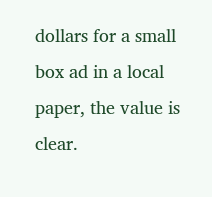dollars for a small box ad in a local paper, the value is clear.